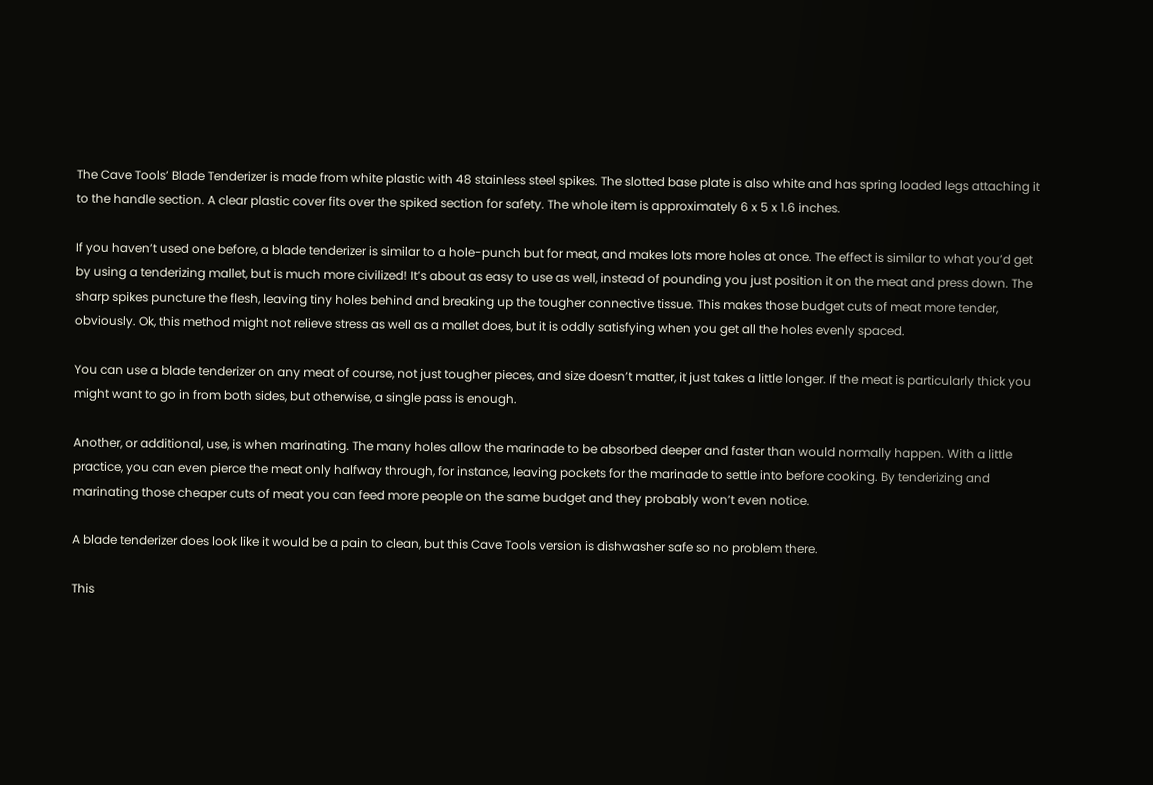The Cave Tools’ Blade Tenderizer is made from white plastic with 48 stainless steel spikes. The slotted base plate is also white and has spring loaded legs attaching it to the handle section. A clear plastic cover fits over the spiked section for safety. The whole item is approximately 6 x 5 x 1.6 inches.

If you haven’t used one before, a blade tenderizer is similar to a hole-punch but for meat, and makes lots more holes at once. The effect is similar to what you’d get by using a tenderizing mallet, but is much more civilized! It’s about as easy to use as well, instead of pounding you just position it on the meat and press down. The sharp spikes puncture the flesh, leaving tiny holes behind and breaking up the tougher connective tissue. This makes those budget cuts of meat more tender, obviously. Ok, this method might not relieve stress as well as a mallet does, but it is oddly satisfying when you get all the holes evenly spaced.

You can use a blade tenderizer on any meat of course, not just tougher pieces, and size doesn’t matter, it just takes a little longer. If the meat is particularly thick you might want to go in from both sides, but otherwise, a single pass is enough.

Another, or additional, use, is when marinating. The many holes allow the marinade to be absorbed deeper and faster than would normally happen. With a little practice, you can even pierce the meat only halfway through, for instance, leaving pockets for the marinade to settle into before cooking. By tenderizing and marinating those cheaper cuts of meat you can feed more people on the same budget and they probably won’t even notice.

A blade tenderizer does look like it would be a pain to clean, but this Cave Tools version is dishwasher safe so no problem there.

This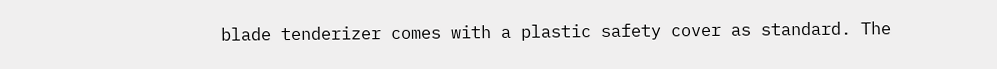blade tenderizer comes with a plastic safety cover as standard. The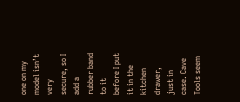one on my model isn’t very secure, so I add a rubber band to it before I put it in the kitchen drawer, just in case. Cave Tools seem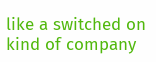like a switched on kind of company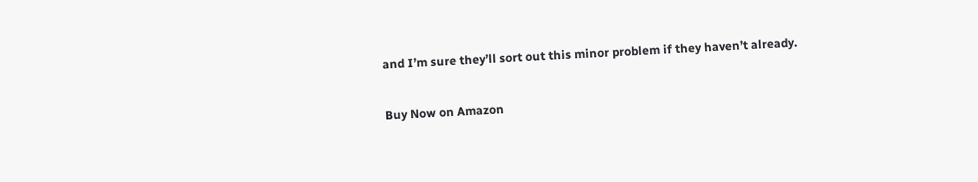and I’m sure they’ll sort out this minor problem if they haven’t already.

Buy Now on Amazon